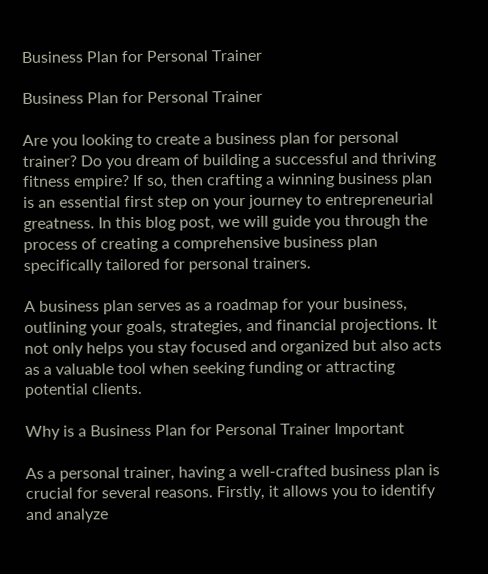Business Plan for Personal Trainer

Business Plan for Personal Trainer

Are you looking to create a business plan for personal trainer? Do you dream of building a successful and thriving fitness empire? If so, then crafting a winning business plan is an essential first step on your journey to entrepreneurial greatness. In this blog post, we will guide you through the process of creating a comprehensive business plan specifically tailored for personal trainers.

A business plan serves as a roadmap for your business, outlining your goals, strategies, and financial projections. It not only helps you stay focused and organized but also acts as a valuable tool when seeking funding or attracting potential clients.

Why is a Business Plan for Personal Trainer Important

As a personal trainer, having a well-crafted business plan is crucial for several reasons. Firstly, it allows you to identify and analyze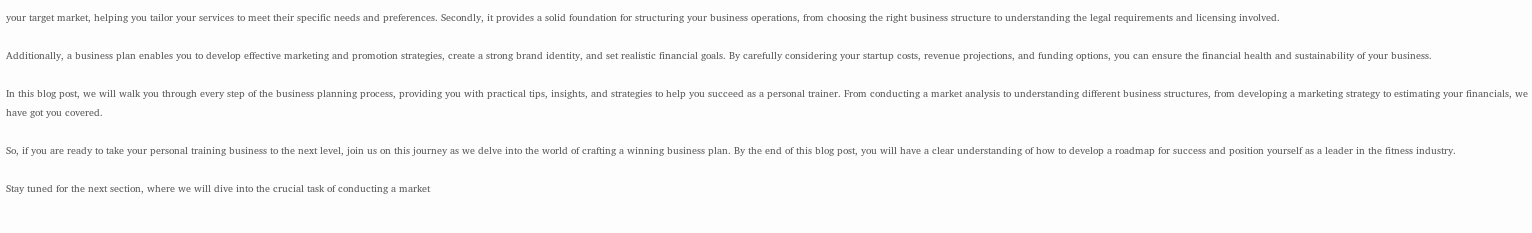your target market, helping you tailor your services to meet their specific needs and preferences. Secondly, it provides a solid foundation for structuring your business operations, from choosing the right business structure to understanding the legal requirements and licensing involved.

Additionally, a business plan enables you to develop effective marketing and promotion strategies, create a strong brand identity, and set realistic financial goals. By carefully considering your startup costs, revenue projections, and funding options, you can ensure the financial health and sustainability of your business.

In this blog post, we will walk you through every step of the business planning process, providing you with practical tips, insights, and strategies to help you succeed as a personal trainer. From conducting a market analysis to understanding different business structures, from developing a marketing strategy to estimating your financials, we have got you covered.

So, if you are ready to take your personal training business to the next level, join us on this journey as we delve into the world of crafting a winning business plan. By the end of this blog post, you will have a clear understanding of how to develop a roadmap for success and position yourself as a leader in the fitness industry.

Stay tuned for the next section, where we will dive into the crucial task of conducting a market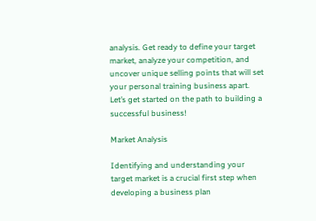analysis. Get ready to define your target market, analyze your competition, and uncover unique selling points that will set your personal training business apart. Let’s get started on the path to building a successful business!

Market Analysis

Identifying and understanding your target market is a crucial first step when developing a business plan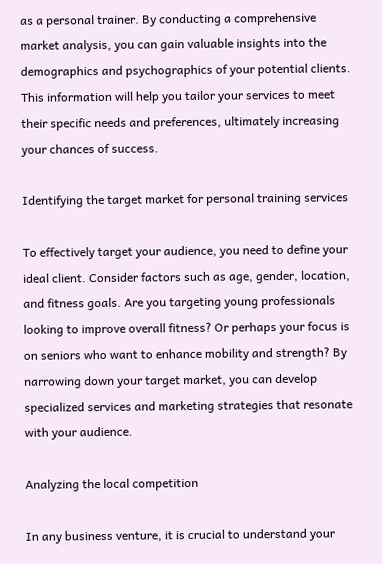as a personal trainer. By conducting a comprehensive market analysis, you can gain valuable insights into the demographics and psychographics of your potential clients. This information will help you tailor your services to meet their specific needs and preferences, ultimately increasing your chances of success.

Identifying the target market for personal training services

To effectively target your audience, you need to define your ideal client. Consider factors such as age, gender, location, and fitness goals. Are you targeting young professionals looking to improve overall fitness? Or perhaps your focus is on seniors who want to enhance mobility and strength? By narrowing down your target market, you can develop specialized services and marketing strategies that resonate with your audience.

Analyzing the local competition

In any business venture, it is crucial to understand your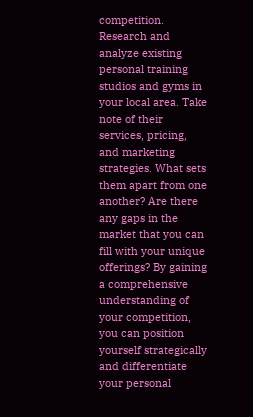competition. Research and analyze existing personal training studios and gyms in your local area. Take note of their services, pricing, and marketing strategies. What sets them apart from one another? Are there any gaps in the market that you can fill with your unique offerings? By gaining a comprehensive understanding of your competition, you can position yourself strategically and differentiate your personal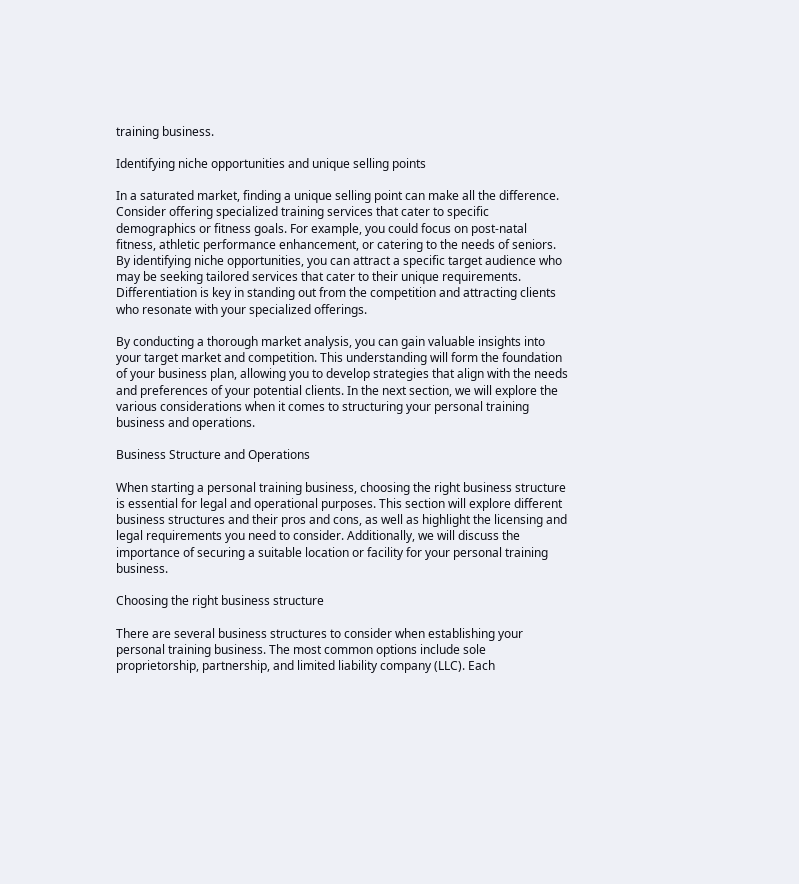training business.

Identifying niche opportunities and unique selling points

In a saturated market, finding a unique selling point can make all the difference. Consider offering specialized training services that cater to specific demographics or fitness goals. For example, you could focus on post-natal fitness, athletic performance enhancement, or catering to the needs of seniors. By identifying niche opportunities, you can attract a specific target audience who may be seeking tailored services that cater to their unique requirements. Differentiation is key in standing out from the competition and attracting clients who resonate with your specialized offerings.

By conducting a thorough market analysis, you can gain valuable insights into your target market and competition. This understanding will form the foundation of your business plan, allowing you to develop strategies that align with the needs and preferences of your potential clients. In the next section, we will explore the various considerations when it comes to structuring your personal training business and operations.

Business Structure and Operations

When starting a personal training business, choosing the right business structure is essential for legal and operational purposes. This section will explore different business structures and their pros and cons, as well as highlight the licensing and legal requirements you need to consider. Additionally, we will discuss the importance of securing a suitable location or facility for your personal training business.

Choosing the right business structure

There are several business structures to consider when establishing your personal training business. The most common options include sole proprietorship, partnership, and limited liability company (LLC). Each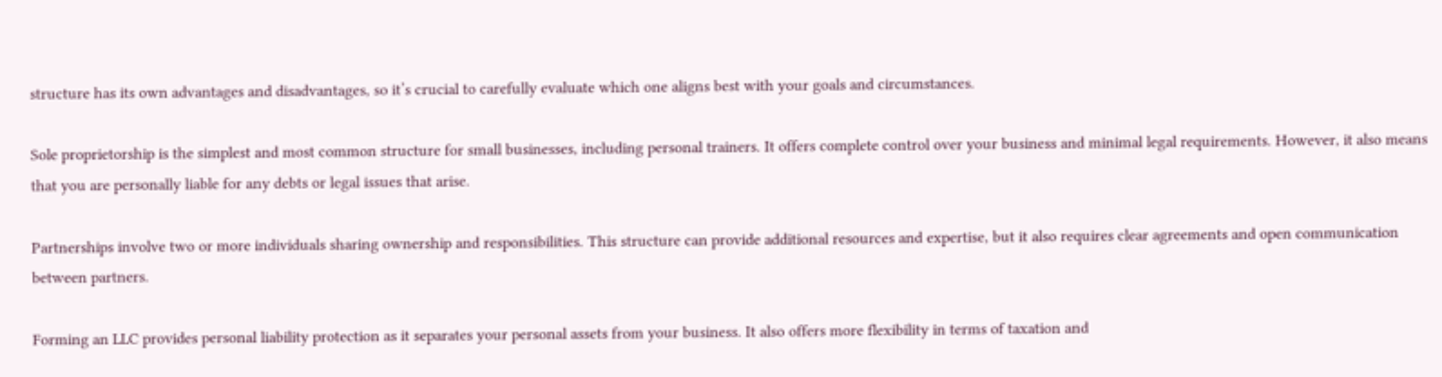structure has its own advantages and disadvantages, so it’s crucial to carefully evaluate which one aligns best with your goals and circumstances.

Sole proprietorship is the simplest and most common structure for small businesses, including personal trainers. It offers complete control over your business and minimal legal requirements. However, it also means that you are personally liable for any debts or legal issues that arise.

Partnerships involve two or more individuals sharing ownership and responsibilities. This structure can provide additional resources and expertise, but it also requires clear agreements and open communication between partners.

Forming an LLC provides personal liability protection as it separates your personal assets from your business. It also offers more flexibility in terms of taxation and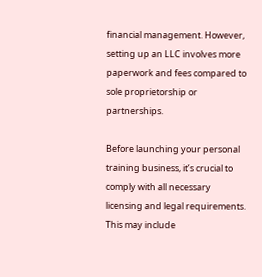financial management. However, setting up an LLC involves more paperwork and fees compared to sole proprietorship or partnerships.

Before launching your personal training business, it’s crucial to comply with all necessary licensing and legal requirements. This may include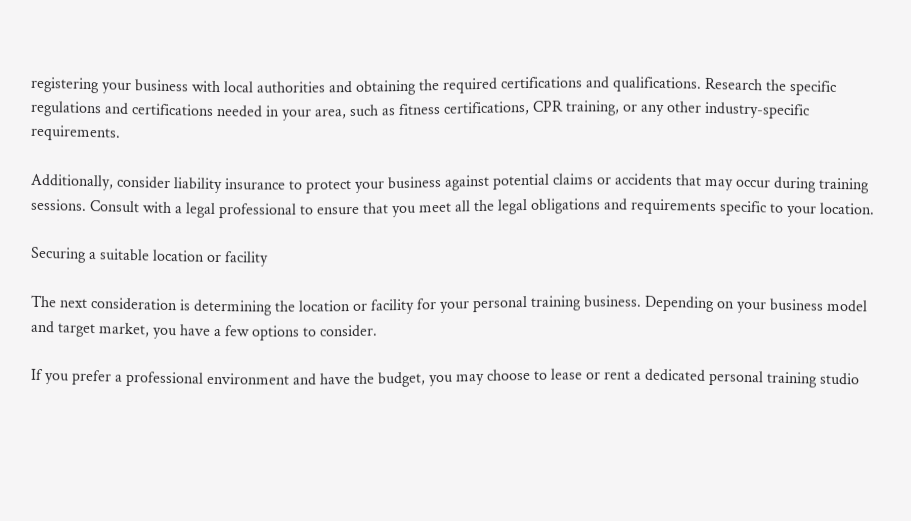registering your business with local authorities and obtaining the required certifications and qualifications. Research the specific regulations and certifications needed in your area, such as fitness certifications, CPR training, or any other industry-specific requirements.

Additionally, consider liability insurance to protect your business against potential claims or accidents that may occur during training sessions. Consult with a legal professional to ensure that you meet all the legal obligations and requirements specific to your location.

Securing a suitable location or facility

The next consideration is determining the location or facility for your personal training business. Depending on your business model and target market, you have a few options to consider.

If you prefer a professional environment and have the budget, you may choose to lease or rent a dedicated personal training studio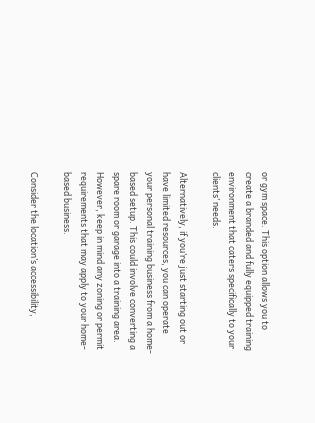or gym space. This option allows you to create a branded and fully equipped training environment that caters specifically to your clients’ needs.

Alternatively, if you’re just starting out or have limited resources, you can operate your personal training business from a home-based setup. This could involve converting a spare room or garage into a training area. However, keep in mind any zoning or permit requirements that may apply to your home-based business.

Consider the location’s accessibility,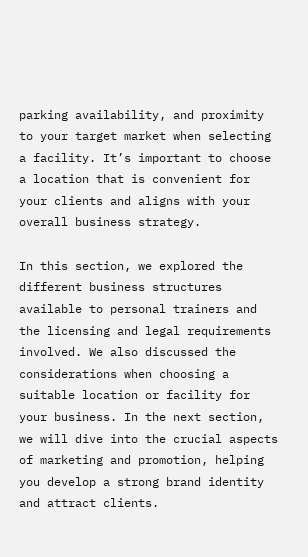parking availability, and proximity to your target market when selecting a facility. It’s important to choose a location that is convenient for your clients and aligns with your overall business strategy.

In this section, we explored the different business structures available to personal trainers and the licensing and legal requirements involved. We also discussed the considerations when choosing a suitable location or facility for your business. In the next section, we will dive into the crucial aspects of marketing and promotion, helping you develop a strong brand identity and attract clients.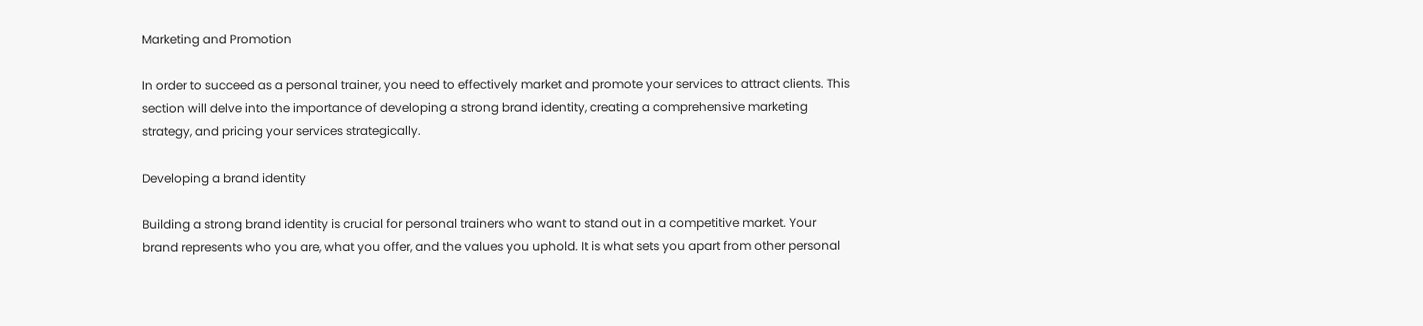Marketing and Promotion

In order to succeed as a personal trainer, you need to effectively market and promote your services to attract clients. This section will delve into the importance of developing a strong brand identity, creating a comprehensive marketing strategy, and pricing your services strategically.

Developing a brand identity

Building a strong brand identity is crucial for personal trainers who want to stand out in a competitive market. Your brand represents who you are, what you offer, and the values you uphold. It is what sets you apart from other personal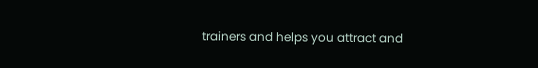trainers and helps you attract and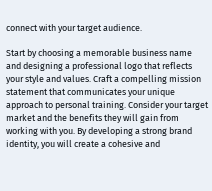connect with your target audience.

Start by choosing a memorable business name and designing a professional logo that reflects your style and values. Craft a compelling mission statement that communicates your unique approach to personal training. Consider your target market and the benefits they will gain from working with you. By developing a strong brand identity, you will create a cohesive and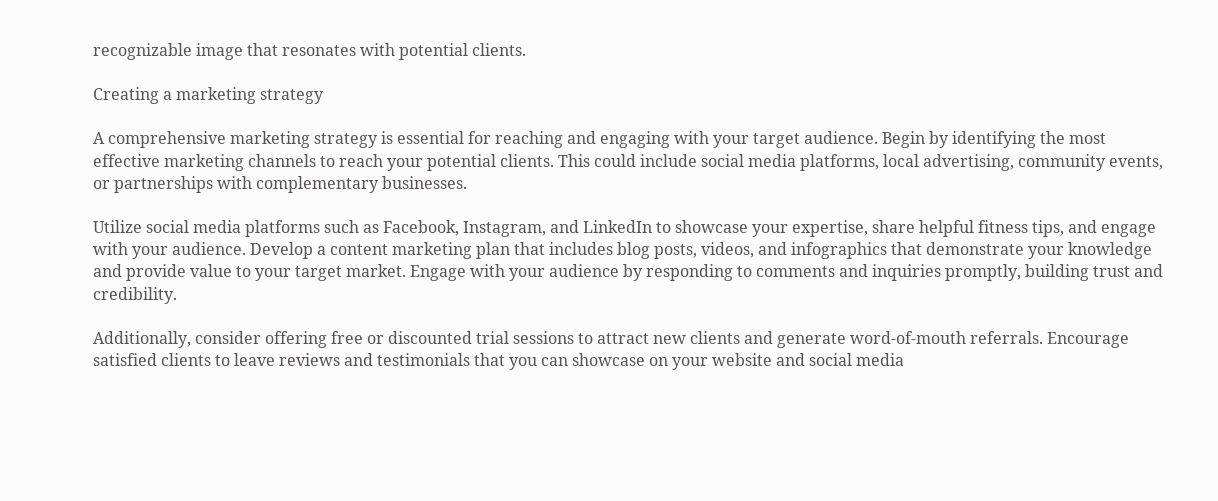recognizable image that resonates with potential clients.

Creating a marketing strategy

A comprehensive marketing strategy is essential for reaching and engaging with your target audience. Begin by identifying the most effective marketing channels to reach your potential clients. This could include social media platforms, local advertising, community events, or partnerships with complementary businesses.

Utilize social media platforms such as Facebook, Instagram, and LinkedIn to showcase your expertise, share helpful fitness tips, and engage with your audience. Develop a content marketing plan that includes blog posts, videos, and infographics that demonstrate your knowledge and provide value to your target market. Engage with your audience by responding to comments and inquiries promptly, building trust and credibility.

Additionally, consider offering free or discounted trial sessions to attract new clients and generate word-of-mouth referrals. Encourage satisfied clients to leave reviews and testimonials that you can showcase on your website and social media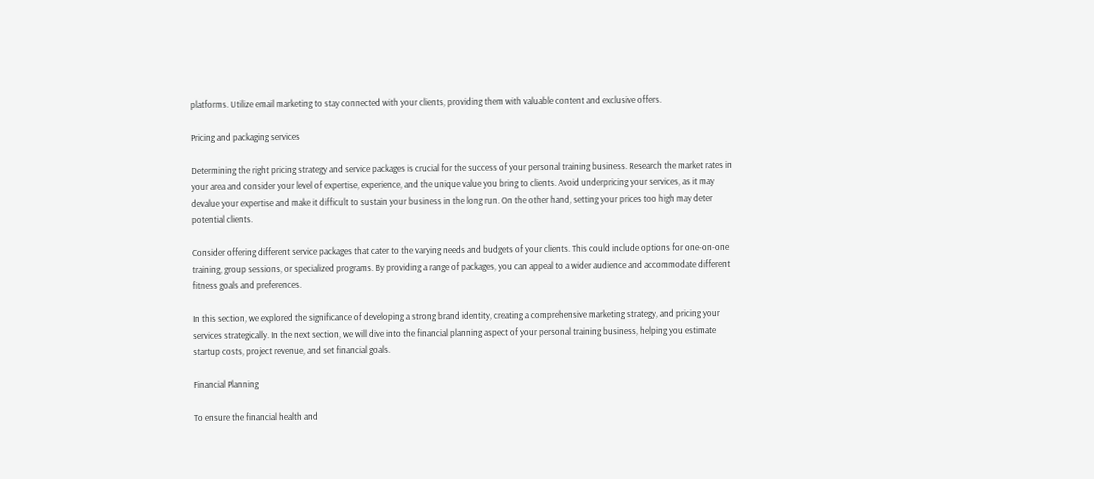platforms. Utilize email marketing to stay connected with your clients, providing them with valuable content and exclusive offers.

Pricing and packaging services

Determining the right pricing strategy and service packages is crucial for the success of your personal training business. Research the market rates in your area and consider your level of expertise, experience, and the unique value you bring to clients. Avoid underpricing your services, as it may devalue your expertise and make it difficult to sustain your business in the long run. On the other hand, setting your prices too high may deter potential clients.

Consider offering different service packages that cater to the varying needs and budgets of your clients. This could include options for one-on-one training, group sessions, or specialized programs. By providing a range of packages, you can appeal to a wider audience and accommodate different fitness goals and preferences.

In this section, we explored the significance of developing a strong brand identity, creating a comprehensive marketing strategy, and pricing your services strategically. In the next section, we will dive into the financial planning aspect of your personal training business, helping you estimate startup costs, project revenue, and set financial goals.

Financial Planning

To ensure the financial health and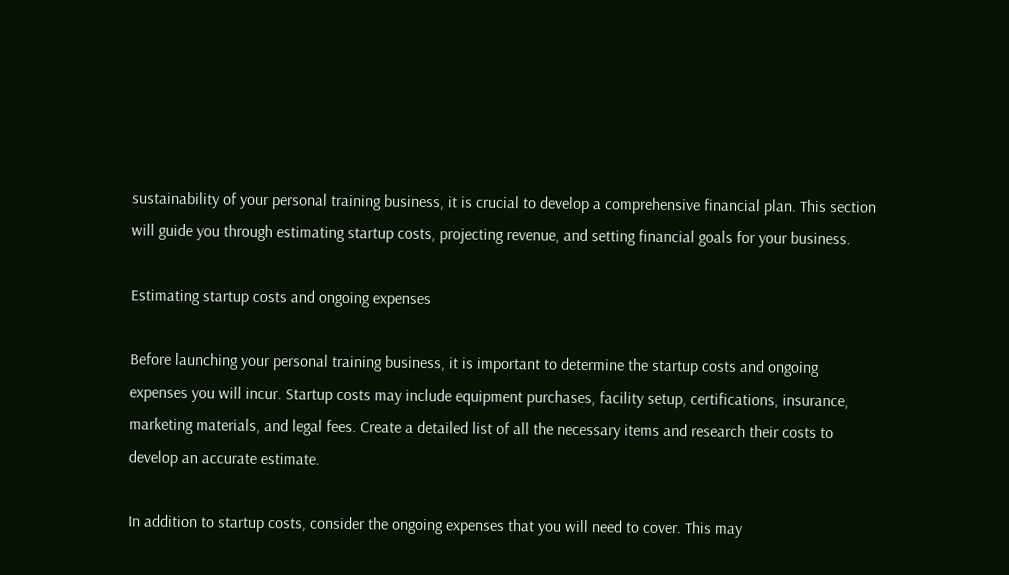sustainability of your personal training business, it is crucial to develop a comprehensive financial plan. This section will guide you through estimating startup costs, projecting revenue, and setting financial goals for your business.

Estimating startup costs and ongoing expenses

Before launching your personal training business, it is important to determine the startup costs and ongoing expenses you will incur. Startup costs may include equipment purchases, facility setup, certifications, insurance, marketing materials, and legal fees. Create a detailed list of all the necessary items and research their costs to develop an accurate estimate.

In addition to startup costs, consider the ongoing expenses that you will need to cover. This may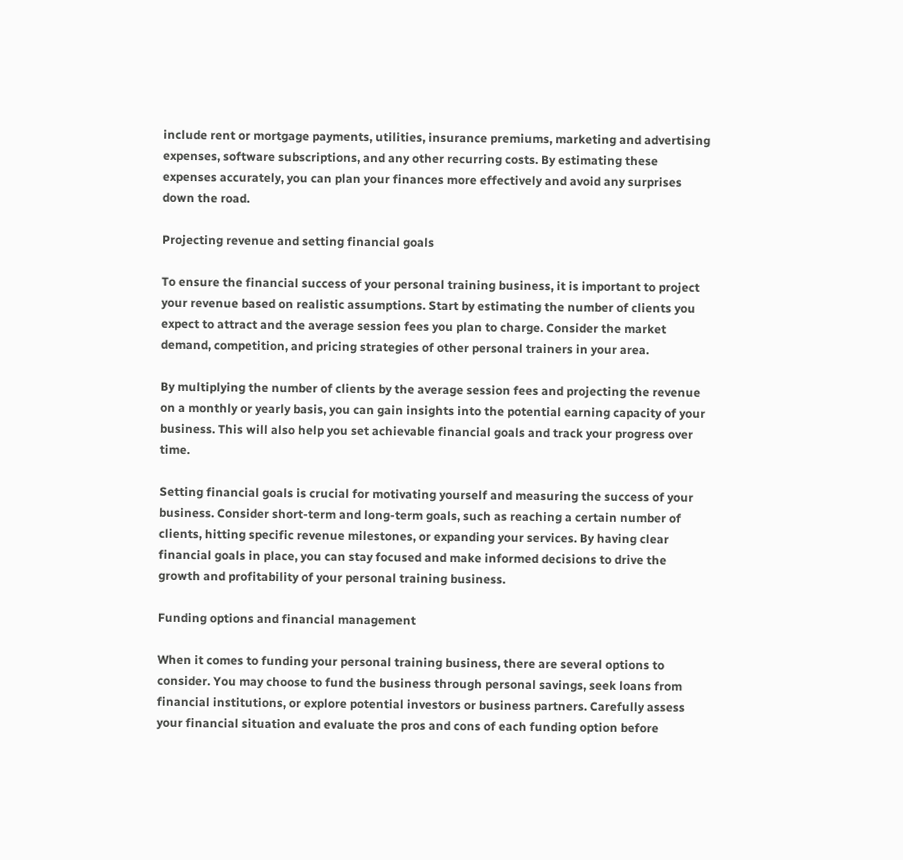include rent or mortgage payments, utilities, insurance premiums, marketing and advertising expenses, software subscriptions, and any other recurring costs. By estimating these expenses accurately, you can plan your finances more effectively and avoid any surprises down the road.

Projecting revenue and setting financial goals

To ensure the financial success of your personal training business, it is important to project your revenue based on realistic assumptions. Start by estimating the number of clients you expect to attract and the average session fees you plan to charge. Consider the market demand, competition, and pricing strategies of other personal trainers in your area.

By multiplying the number of clients by the average session fees and projecting the revenue on a monthly or yearly basis, you can gain insights into the potential earning capacity of your business. This will also help you set achievable financial goals and track your progress over time.

Setting financial goals is crucial for motivating yourself and measuring the success of your business. Consider short-term and long-term goals, such as reaching a certain number of clients, hitting specific revenue milestones, or expanding your services. By having clear financial goals in place, you can stay focused and make informed decisions to drive the growth and profitability of your personal training business.

Funding options and financial management

When it comes to funding your personal training business, there are several options to consider. You may choose to fund the business through personal savings, seek loans from financial institutions, or explore potential investors or business partners. Carefully assess your financial situation and evaluate the pros and cons of each funding option before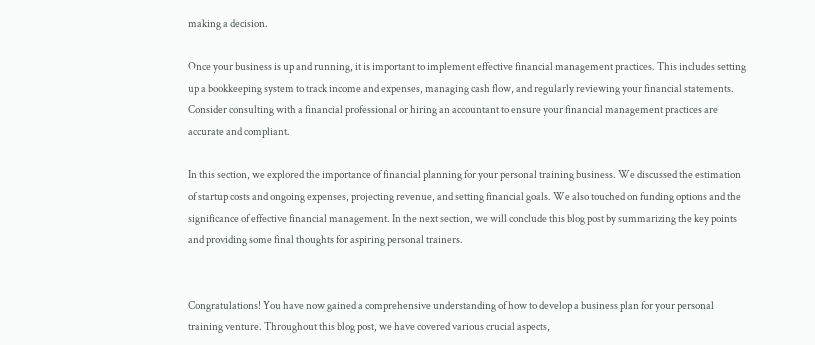making a decision.

Once your business is up and running, it is important to implement effective financial management practices. This includes setting up a bookkeeping system to track income and expenses, managing cash flow, and regularly reviewing your financial statements. Consider consulting with a financial professional or hiring an accountant to ensure your financial management practices are accurate and compliant.

In this section, we explored the importance of financial planning for your personal training business. We discussed the estimation of startup costs and ongoing expenses, projecting revenue, and setting financial goals. We also touched on funding options and the significance of effective financial management. In the next section, we will conclude this blog post by summarizing the key points and providing some final thoughts for aspiring personal trainers.


Congratulations! You have now gained a comprehensive understanding of how to develop a business plan for your personal training venture. Throughout this blog post, we have covered various crucial aspects,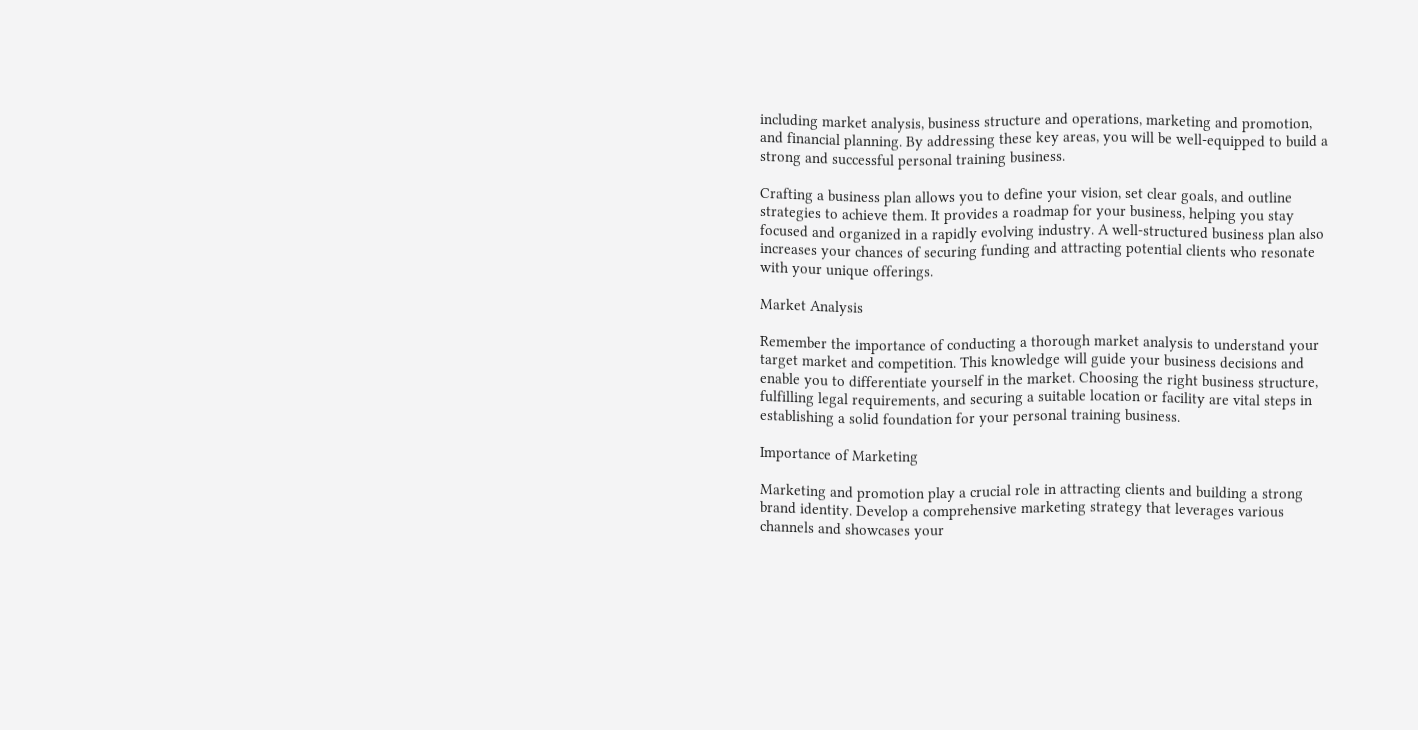including market analysis, business structure and operations, marketing and promotion, and financial planning. By addressing these key areas, you will be well-equipped to build a strong and successful personal training business.

Crafting a business plan allows you to define your vision, set clear goals, and outline strategies to achieve them. It provides a roadmap for your business, helping you stay focused and organized in a rapidly evolving industry. A well-structured business plan also increases your chances of securing funding and attracting potential clients who resonate with your unique offerings.

Market Analysis

Remember the importance of conducting a thorough market analysis to understand your target market and competition. This knowledge will guide your business decisions and enable you to differentiate yourself in the market. Choosing the right business structure, fulfilling legal requirements, and securing a suitable location or facility are vital steps in establishing a solid foundation for your personal training business.

Importance of Marketing

Marketing and promotion play a crucial role in attracting clients and building a strong brand identity. Develop a comprehensive marketing strategy that leverages various channels and showcases your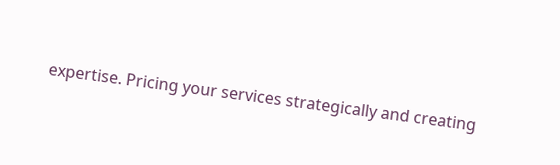expertise. Pricing your services strategically and creating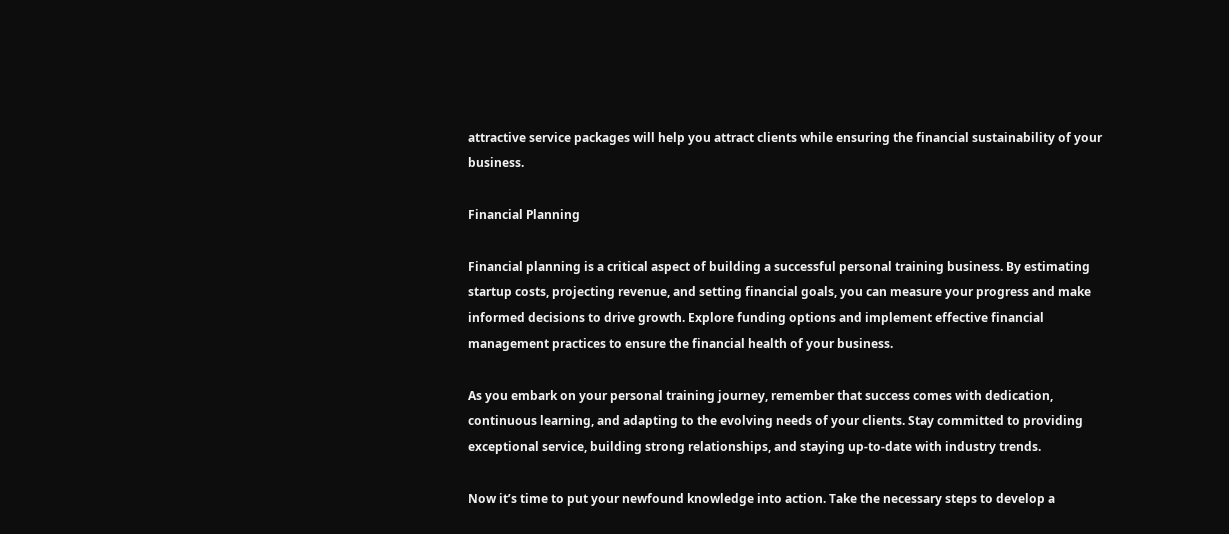attractive service packages will help you attract clients while ensuring the financial sustainability of your business.

Financial Planning

Financial planning is a critical aspect of building a successful personal training business. By estimating startup costs, projecting revenue, and setting financial goals, you can measure your progress and make informed decisions to drive growth. Explore funding options and implement effective financial management practices to ensure the financial health of your business.

As you embark on your personal training journey, remember that success comes with dedication, continuous learning, and adapting to the evolving needs of your clients. Stay committed to providing exceptional service, building strong relationships, and staying up-to-date with industry trends.

Now it’s time to put your newfound knowledge into action. Take the necessary steps to develop a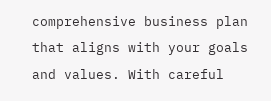comprehensive business plan that aligns with your goals and values. With careful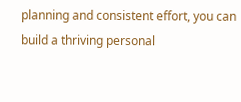planning and consistent effort, you can build a thriving personal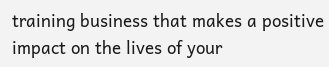training business that makes a positive impact on the lives of your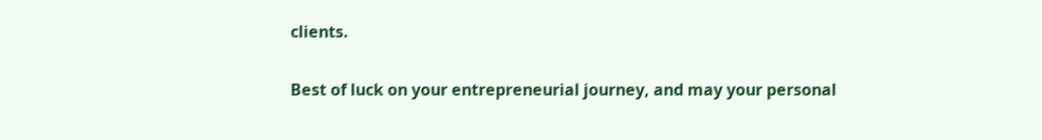clients.

Best of luck on your entrepreneurial journey, and may your personal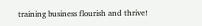training business flourish and thrive!